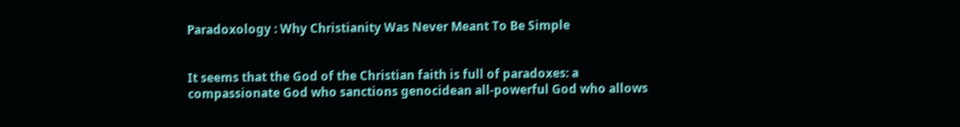Paradoxology : Why Christianity Was Never Meant To Be Simple


It seems that the God of the Christian faith is full of paradoxes: a compassionate God who sanctions genocidean all-powerful God who allows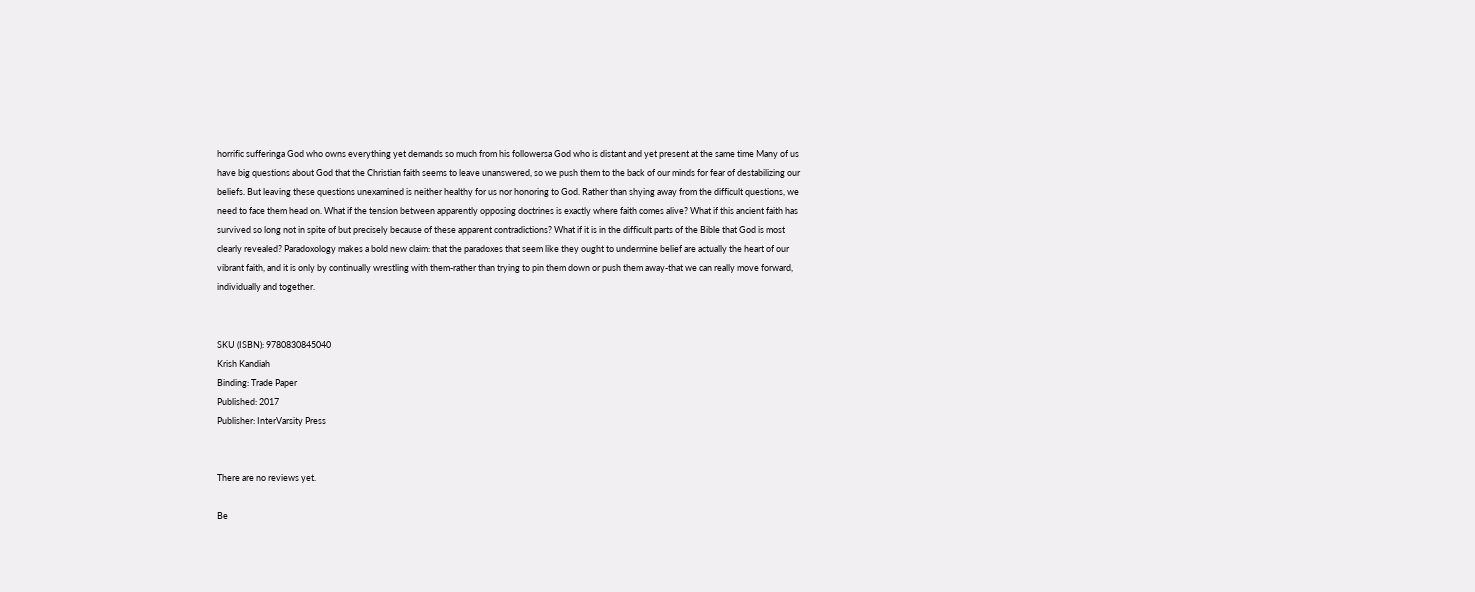horrific sufferinga God who owns everything yet demands so much from his followersa God who is distant and yet present at the same time Many of us have big questions about God that the Christian faith seems to leave unanswered, so we push them to the back of our minds for fear of destabilizing our beliefs. But leaving these questions unexamined is neither healthy for us nor honoring to God. Rather than shying away from the difficult questions, we need to face them head on. What if the tension between apparently opposing doctrines is exactly where faith comes alive? What if this ancient faith has survived so long not in spite of but precisely because of these apparent contradictions? What if it is in the difficult parts of the Bible that God is most clearly revealed? Paradoxology makes a bold new claim: that the paradoxes that seem like they ought to undermine belief are actually the heart of our vibrant faith, and it is only by continually wrestling with them-rather than trying to pin them down or push them away-that we can really move forward, individually and together.


SKU (ISBN): 9780830845040
Krish Kandiah
Binding: Trade Paper
Published: 2017
Publisher: InterVarsity Press


There are no reviews yet.

Be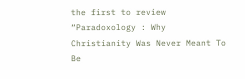the first to review “Paradoxology : Why Christianity Was Never Meant To Be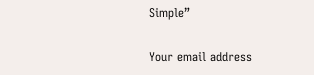Simple”

Your email address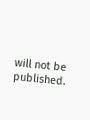will not be published.